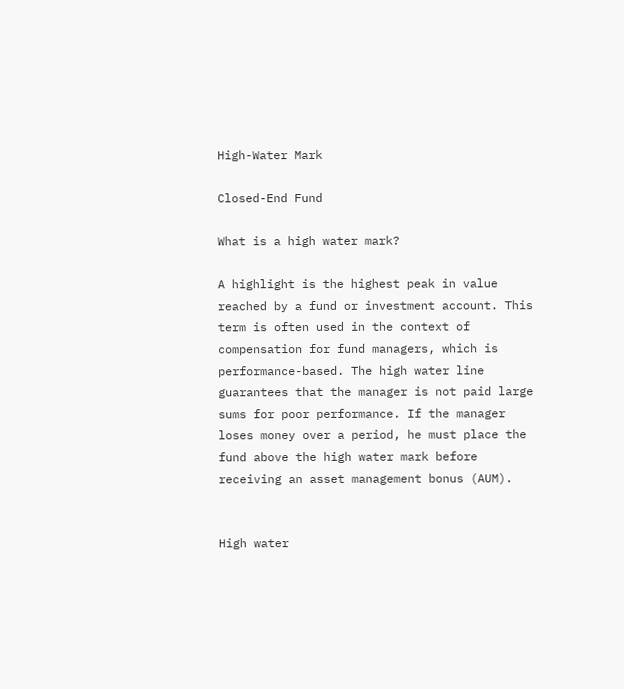High-Water Mark

Closed-End Fund

What is a high water mark?

A highlight is the highest peak in value reached by a fund or investment account. This term is often used in the context of compensation for fund managers, which is performance-based. The high water line guarantees that the manager is not paid large sums for poor performance. If the manager loses money over a period, he must place the fund above the high water mark before receiving an asset management bonus (AUM).


High water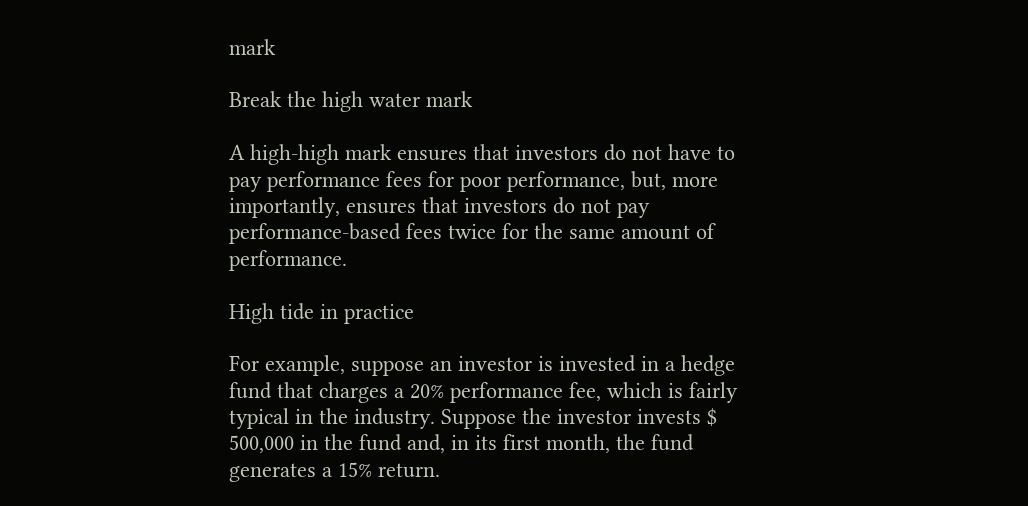mark

Break the high water mark

A high-high mark ensures that investors do not have to pay performance fees for poor performance, but, more importantly, ensures that investors do not pay performance-based fees twice for the same amount of performance.

High tide in practice

For example, suppose an investor is invested in a hedge fund that charges a 20% performance fee, which is fairly typical in the industry. Suppose the investor invests $ 500,000 in the fund and, in its first month, the fund generates a 15% return.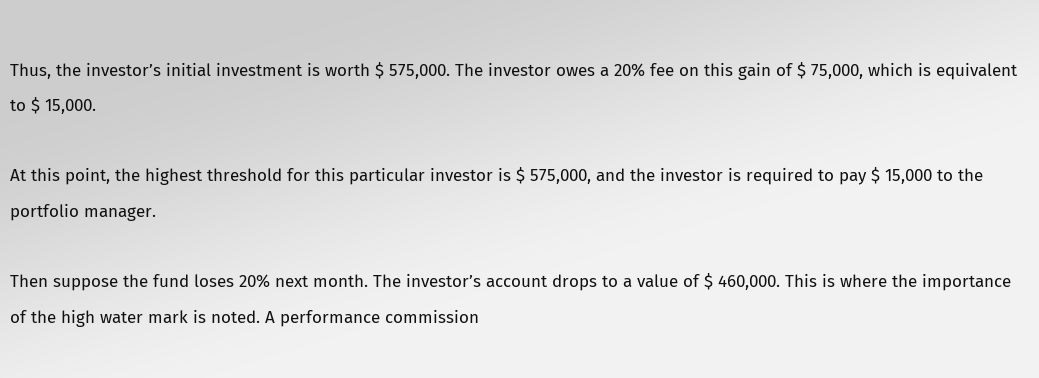Thus, the investor’s initial investment is worth $ 575,000. The investor owes a 20% fee on this gain of $ 75,000, which is equivalent to $ 15,000.

At this point, the highest threshold for this particular investor is $ 575,000, and the investor is required to pay $ 15,000 to the portfolio manager.

Then suppose the fund loses 20% next month. The investor’s account drops to a value of $ 460,000. This is where the importance of the high water mark is noted. A performance commission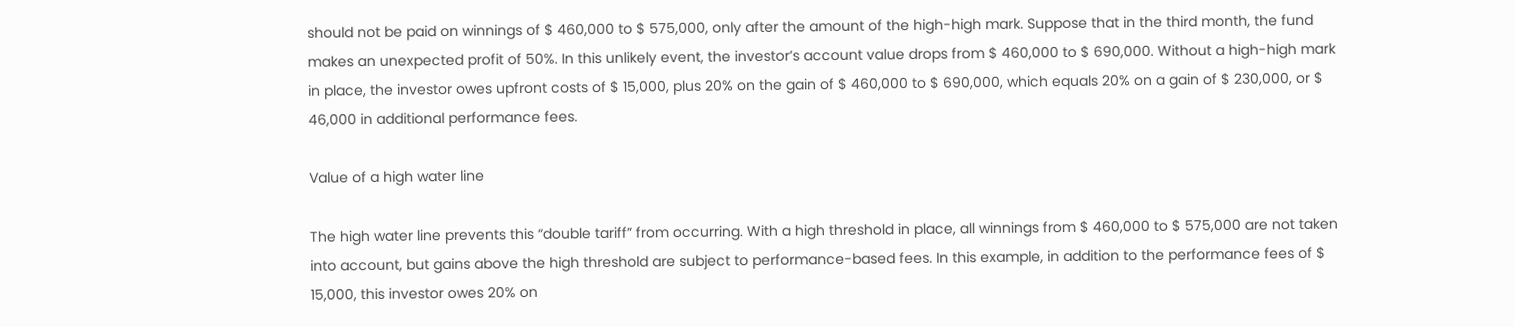should not be paid on winnings of $ 460,000 to $ 575,000, only after the amount of the high-high mark. Suppose that in the third month, the fund makes an unexpected profit of 50%. In this unlikely event, the investor’s account value drops from $ 460,000 to $ 690,000. Without a high-high mark in place, the investor owes upfront costs of $ 15,000, plus 20% on the gain of $ 460,000 to $ 690,000, which equals 20% on a gain of $ 230,000, or $ 46,000 in additional performance fees.

Value of a high water line

The high water line prevents this “double tariff” from occurring. With a high threshold in place, all winnings from $ 460,000 to $ 575,000 are not taken into account, but gains above the high threshold are subject to performance-based fees. In this example, in addition to the performance fees of $ 15,000, this investor owes 20% on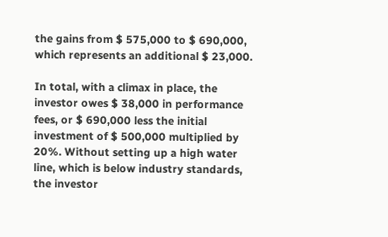the gains from $ 575,000 to $ 690,000, which represents an additional $ 23,000.

In total, with a climax in place, the investor owes $ 38,000 in performance fees, or $ 690,000 less the initial investment of $ 500,000 multiplied by 20%. Without setting up a high water line, which is below industry standards, the investor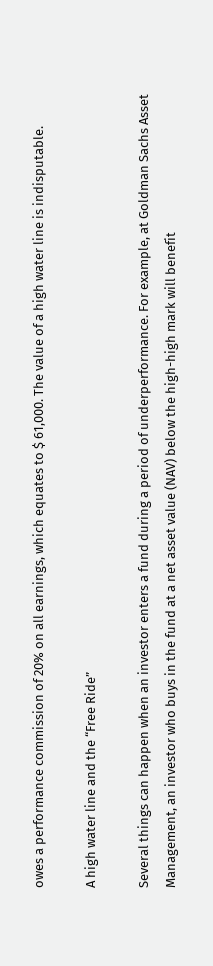owes a performance commission of 20% on all earnings, which equates to $ 61,000. The value of a high water line is indisputable.

A high water line and the “Free Ride”

Several things can happen when an investor enters a fund during a period of underperformance. For example, at Goldman Sachs Asset Management, an investor who buys in the fund at a net asset value (NAV) below the high-high mark will benefit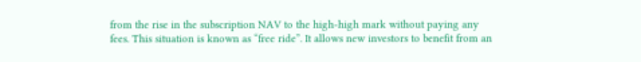from the rise in the subscription NAV to the high-high mark without paying any fees. This situation is known as “free ride”. It allows new investors to benefit from an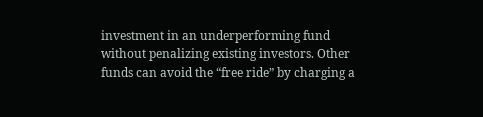investment in an underperforming fund without penalizing existing investors. Other funds can avoid the “free ride” by charging a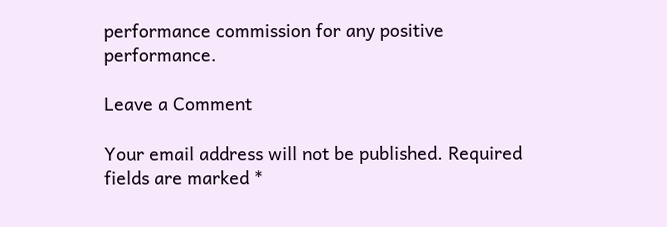performance commission for any positive performance.

Leave a Comment

Your email address will not be published. Required fields are marked *